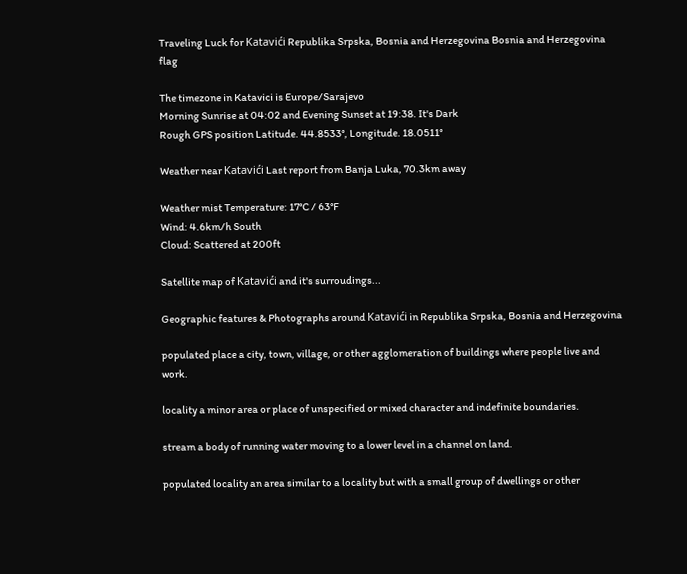Traveling Luck for Katavići Republika Srpska, Bosnia and Herzegovina Bosnia and Herzegovina flag

The timezone in Katavici is Europe/Sarajevo
Morning Sunrise at 04:02 and Evening Sunset at 19:38. It's Dark
Rough GPS position Latitude. 44.8533°, Longitude. 18.0511°

Weather near Katavići Last report from Banja Luka, 70.3km away

Weather mist Temperature: 17°C / 63°F
Wind: 4.6km/h South
Cloud: Scattered at 200ft

Satellite map of Katavići and it's surroudings...

Geographic features & Photographs around Katavići in Republika Srpska, Bosnia and Herzegovina

populated place a city, town, village, or other agglomeration of buildings where people live and work.

locality a minor area or place of unspecified or mixed character and indefinite boundaries.

stream a body of running water moving to a lower level in a channel on land.

populated locality an area similar to a locality but with a small group of dwellings or other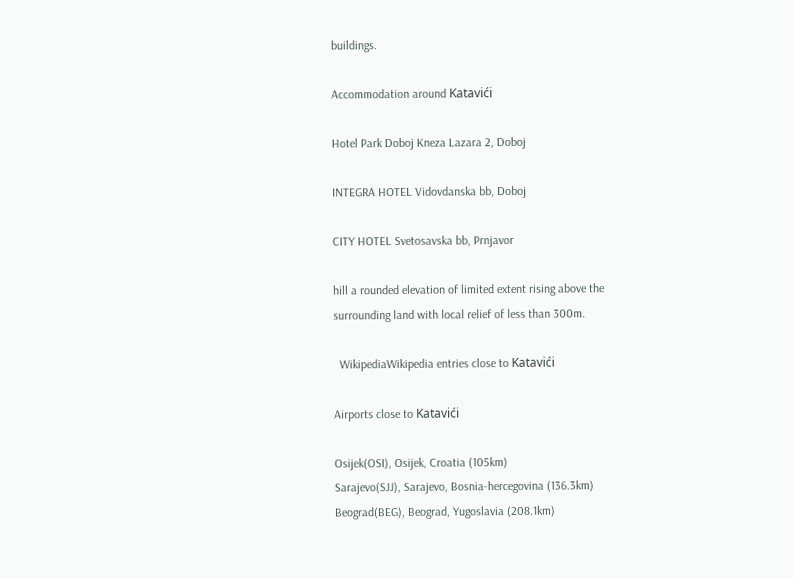buildings.

Accommodation around Katavići

Hotel Park Doboj Kneza Lazara 2, Doboj

INTEGRA HOTEL Vidovdanska bb, Doboj

CITY HOTEL Svetosavska bb, Prnjavor

hill a rounded elevation of limited extent rising above the surrounding land with local relief of less than 300m.

  WikipediaWikipedia entries close to Katavići

Airports close to Katavići

Osijek(OSI), Osijek, Croatia (105km)
Sarajevo(SJJ), Sarajevo, Bosnia-hercegovina (136.3km)
Beograd(BEG), Beograd, Yugoslavia (208.1km)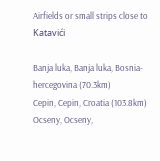Airfields or small strips close to Katavići

Banja luka, Banja luka, Bosnia-hercegovina (70.3km)
Cepin, Cepin, Croatia (103.8km)
Ocseny, Ocseny,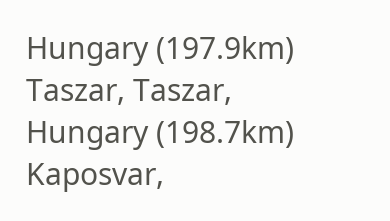Hungary (197.9km)
Taszar, Taszar, Hungary (198.7km)
Kaposvar,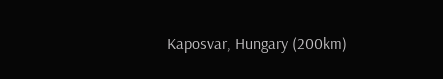Kaposvar, Hungary (200km)